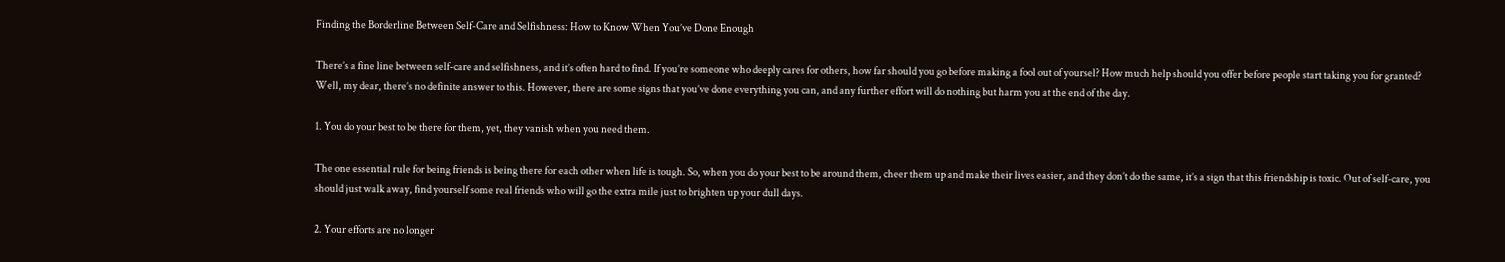Finding the Borderline Between Self-Care and Selfishness: How to Know When You’ve Done Enough

There’s a fine line between self-care and selfishness, and it’s often hard to find. If you’re someone who deeply cares for others, how far should you go before making a fool out of yoursel? How much help should you offer before people start taking you for granted? Well, my dear, there’s no definite answer to this. However, there are some signs that you’ve done everything you can, and any further effort will do nothing but harm you at the end of the day.

1. You do your best to be there for them, yet, they vanish when you need them.

The one essential rule for being friends is being there for each other when life is tough. So, when you do your best to be around them, cheer them up and make their lives easier, and they don’t do the same, it’s a sign that this friendship is toxic. Out of self-care, you should just walk away, find yourself some real friends who will go the extra mile just to brighten up your dull days.

2. Your efforts are no longer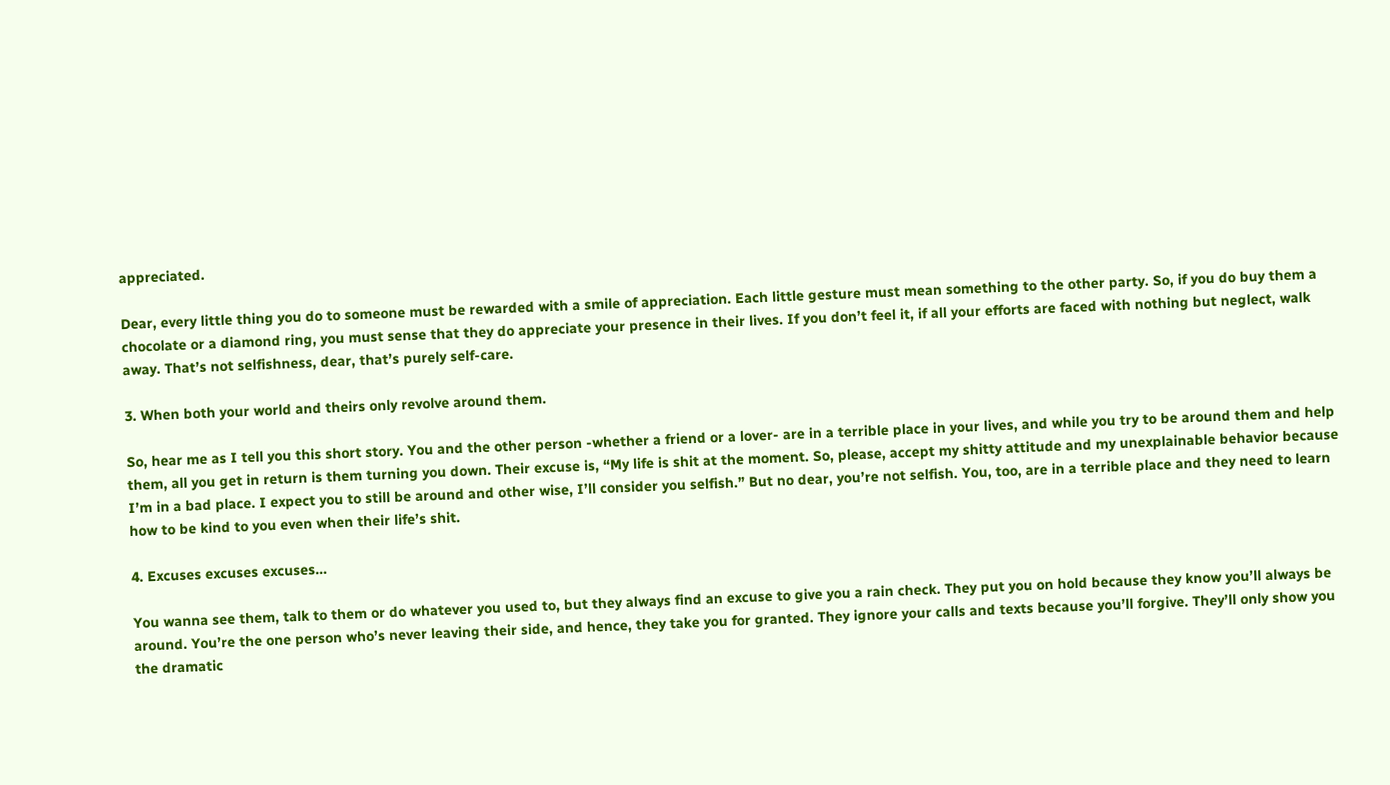appreciated.

Dear, every little thing you do to someone must be rewarded with a smile of appreciation. Each little gesture must mean something to the other party. So, if you do buy them a chocolate or a diamond ring, you must sense that they do appreciate your presence in their lives. If you don’t feel it, if all your efforts are faced with nothing but neglect, walk away. That’s not selfishness, dear, that’s purely self-care.

3. When both your world and theirs only revolve around them.

So, hear me as I tell you this short story. You and the other person -whether a friend or a lover- are in a terrible place in your lives, and while you try to be around them and help them, all you get in return is them turning you down. Their excuse is, “My life is shit at the moment. So, please, accept my shitty attitude and my unexplainable behavior because I’m in a bad place. I expect you to still be around and other wise, I’ll consider you selfish.” But no dear, you’re not selfish. You, too, are in a terrible place and they need to learn how to be kind to you even when their life’s shit.

4. Excuses excuses excuses…

You wanna see them, talk to them or do whatever you used to, but they always find an excuse to give you a rain check. They put you on hold because they know you’ll always be around. You’re the one person who’s never leaving their side, and hence, they take you for granted. They ignore your calls and texts because you’ll forgive. They’ll only show you the dramatic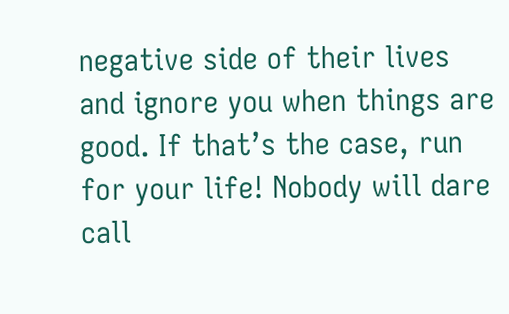negative side of their lives and ignore you when things are good. If that’s the case, run for your life! Nobody will dare call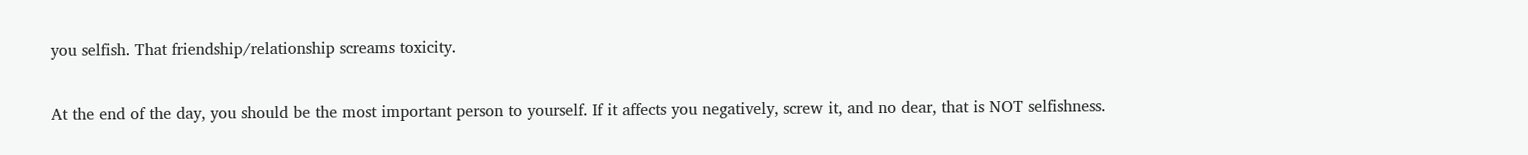you selfish. That friendship/relationship screams toxicity.

At the end of the day, you should be the most important person to yourself. If it affects you negatively, screw it, and no dear, that is NOT selfishness.